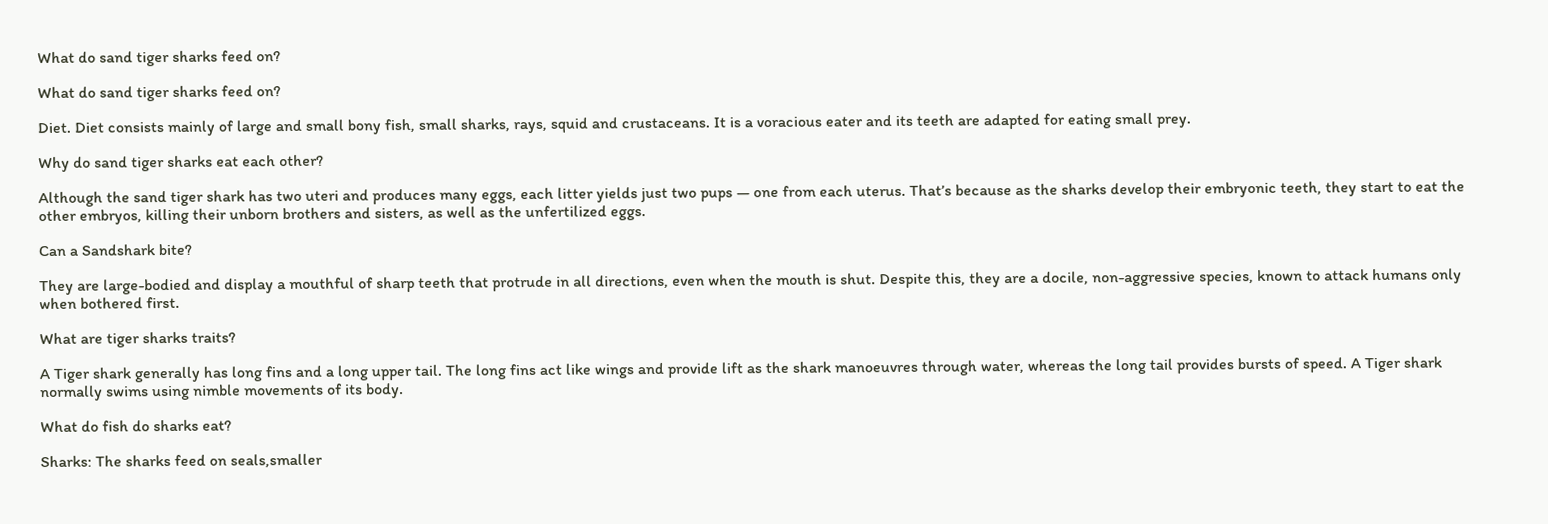What do sand tiger sharks feed on?

What do sand tiger sharks feed on?

Diet. Diet consists mainly of large and small bony fish, small sharks, rays, squid and crustaceans. It is a voracious eater and its teeth are adapted for eating small prey.

Why do sand tiger sharks eat each other?

Although the sand tiger shark has two uteri and produces many eggs, each litter yields just two pups — one from each uterus. That’s because as the sharks develop their embryonic teeth, they start to eat the other embryos, killing their unborn brothers and sisters, as well as the unfertilized eggs.

Can a Sandshark bite?

They are large-bodied and display a mouthful of sharp teeth that protrude in all directions, even when the mouth is shut. Despite this, they are a docile, non-aggressive species, known to attack humans only when bothered first.

What are tiger sharks traits?

A Tiger shark generally has long fins and a long upper tail. The long fins act like wings and provide lift as the shark manoeuvres through water, whereas the long tail provides bursts of speed. A Tiger shark normally swims using nimble movements of its body.

What do fish do sharks eat?

Sharks: The sharks feed on seals,smaller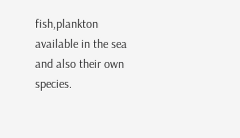fish,plankton available in the sea and also their own species.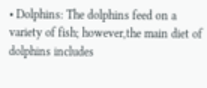• Dolphins: The dolphins feed on a variety of fish; however,the main diet of dolphins includes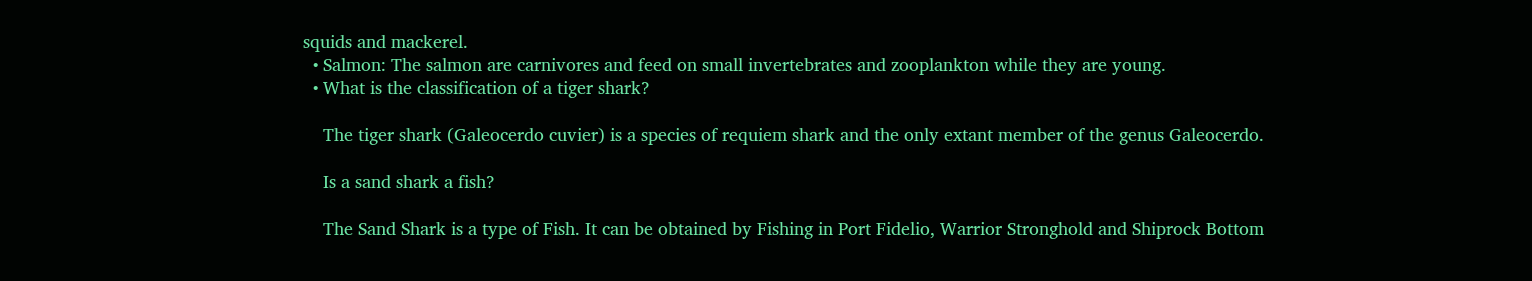squids and mackerel.
  • Salmon: The salmon are carnivores and feed on small invertebrates and zooplankton while they are young.
  • What is the classification of a tiger shark?

    The tiger shark (Galeocerdo cuvier) is a species of requiem shark and the only extant member of the genus Galeocerdo.

    Is a sand shark a fish?

    The Sand Shark is a type of Fish. It can be obtained by Fishing in Port Fidelio, Warrior Stronghold and Shiprock Bottom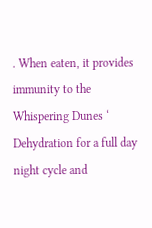. When eaten, it provides immunity to the Whispering Dunes ‘ Dehydration for a full day night cycle and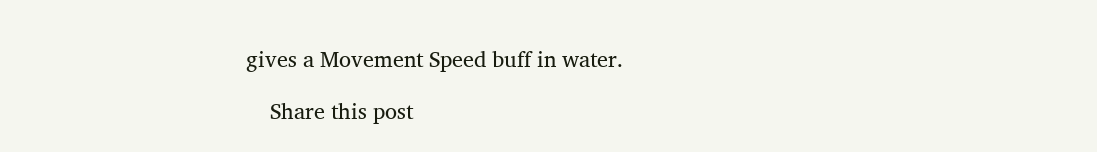gives a Movement Speed buff in water.

    Share this post